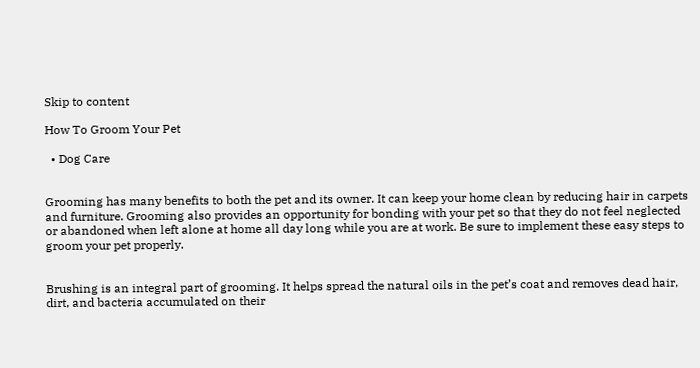Skip to content

How To Groom Your Pet

  • Dog Care


Grooming has many benefits to both the pet and its owner. It can keep your home clean by reducing hair in carpets and furniture. Grooming also provides an opportunity for bonding with your pet so that they do not feel neglected or abandoned when left alone at home all day long while you are at work. Be sure to implement these easy steps to groom your pet properly.


Brushing is an integral part of grooming. It helps spread the natural oils in the pet’s coat and removes dead hair, dirt, and bacteria accumulated on their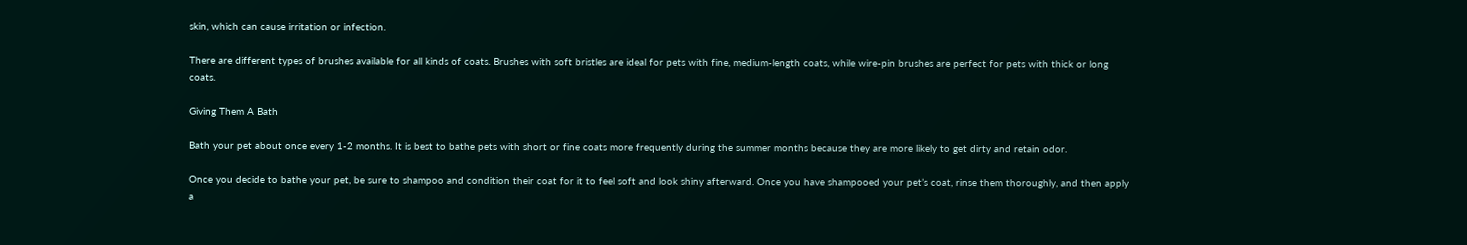skin, which can cause irritation or infection.

There are different types of brushes available for all kinds of coats. Brushes with soft bristles are ideal for pets with fine, medium-length coats, while wire-pin brushes are perfect for pets with thick or long coats.

Giving Them A Bath

Bath your pet about once every 1-2 months. It is best to bathe pets with short or fine coats more frequently during the summer months because they are more likely to get dirty and retain odor.

Once you decide to bathe your pet, be sure to shampoo and condition their coat for it to feel soft and look shiny afterward. Once you have shampooed your pet’s coat, rinse them thoroughly, and then apply a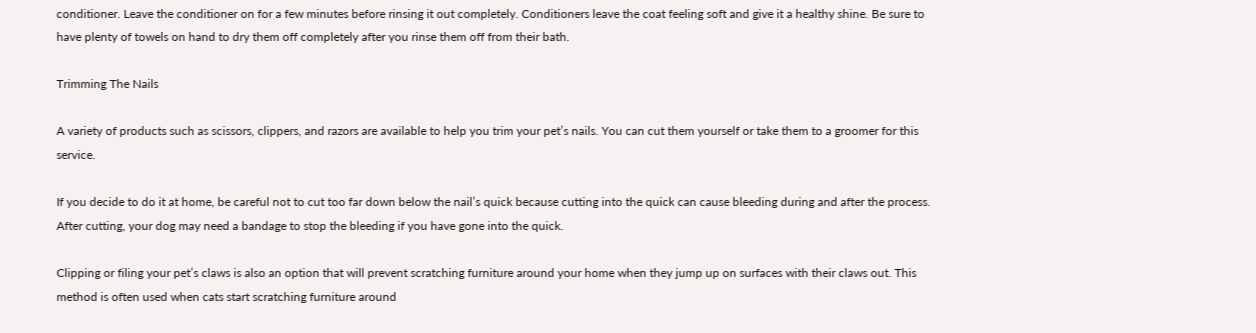conditioner. Leave the conditioner on for a few minutes before rinsing it out completely. Conditioners leave the coat feeling soft and give it a healthy shine. Be sure to have plenty of towels on hand to dry them off completely after you rinse them off from their bath.

Trimming The Nails

A variety of products such as scissors, clippers, and razors are available to help you trim your pet’s nails. You can cut them yourself or take them to a groomer for this service.

If you decide to do it at home, be careful not to cut too far down below the nail’s quick because cutting into the quick can cause bleeding during and after the process. After cutting, your dog may need a bandage to stop the bleeding if you have gone into the quick.

Clipping or filing your pet’s claws is also an option that will prevent scratching furniture around your home when they jump up on surfaces with their claws out. This method is often used when cats start scratching furniture around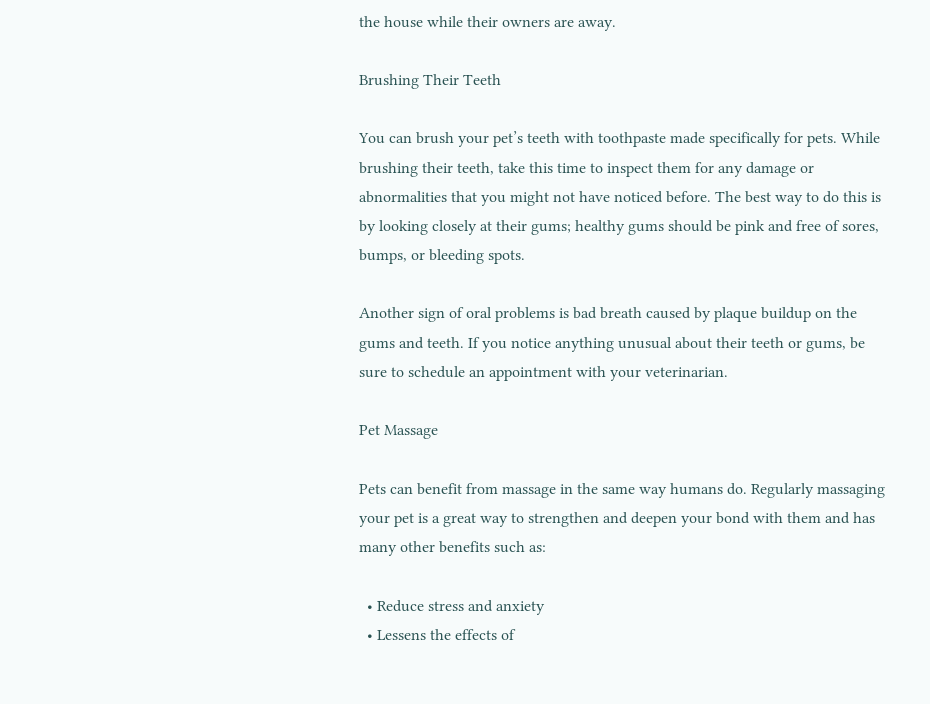the house while their owners are away.

Brushing Their Teeth

You can brush your pet’s teeth with toothpaste made specifically for pets. While brushing their teeth, take this time to inspect them for any damage or abnormalities that you might not have noticed before. The best way to do this is by looking closely at their gums; healthy gums should be pink and free of sores, bumps, or bleeding spots.

Another sign of oral problems is bad breath caused by plaque buildup on the gums and teeth. If you notice anything unusual about their teeth or gums, be sure to schedule an appointment with your veterinarian.

Pet Massage

Pets can benefit from massage in the same way humans do. Regularly massaging your pet is a great way to strengthen and deepen your bond with them and has many other benefits such as:

  • Reduce stress and anxiety
  • Lessens the effects of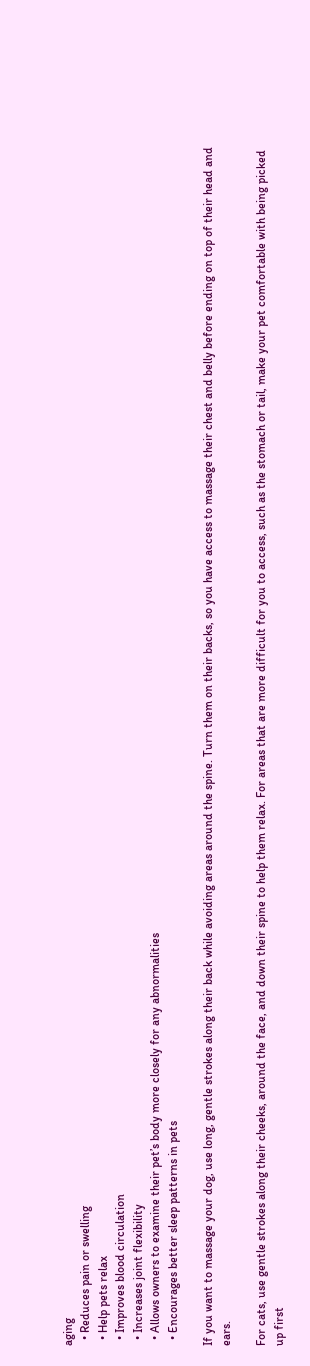aging
  • Reduces pain or swelling
  • Help pets relax
  • Improves blood circulation
  • Increases joint flexibility
  • Allows owners to examine their pet’s body more closely for any abnormalities
  • Encourages better sleep patterns in pets

If you want to massage your dog, use long, gentle strokes along their back while avoiding areas around the spine. Turn them on their backs, so you have access to massage their chest and belly before ending on top of their head and ears.

For cats, use gentle strokes along their cheeks, around the face, and down their spine to help them relax. For areas that are more difficult for you to access, such as the stomach or tail, make your pet comfortable with being picked up first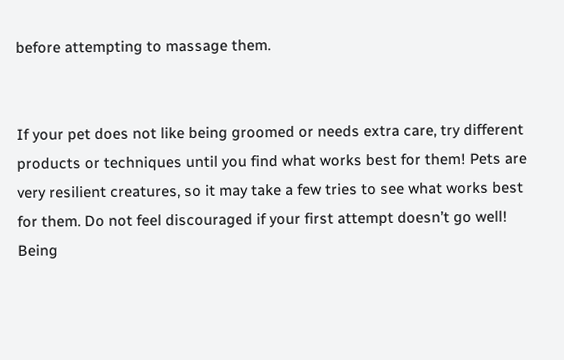before attempting to massage them.


If your pet does not like being groomed or needs extra care, try different products or techniques until you find what works best for them! Pets are very resilient creatures, so it may take a few tries to see what works best for them. Do not feel discouraged if your first attempt doesn’t go well! Being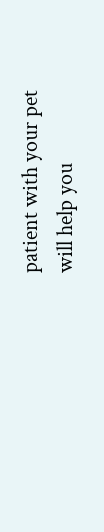patient with your pet will help you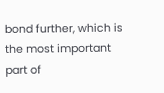bond further, which is the most important part of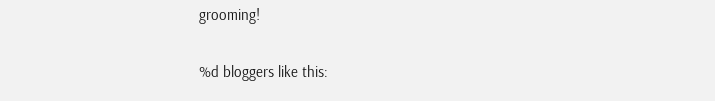grooming!

%d bloggers like this: